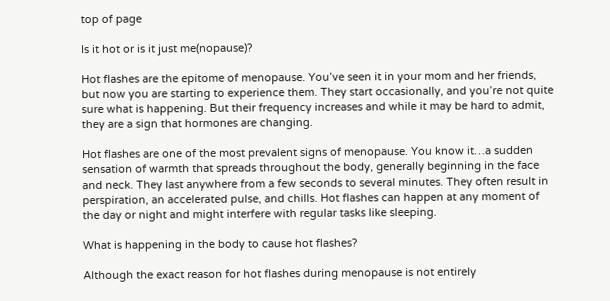top of page

Is it hot or is it just me(nopause)?

Hot flashes are the epitome of menopause. You’ve seen it in your mom and her friends, but now you are starting to experience them. They start occasionally, and you’re not quite sure what is happening. But their frequency increases and while it may be hard to admit, they are a sign that hormones are changing.

Hot flashes are one of the most prevalent signs of menopause. You know it…a sudden sensation of warmth that spreads throughout the body, generally beginning in the face and neck. They last anywhere from a few seconds to several minutes. They often result in perspiration, an accelerated pulse, and chills. Hot flashes can happen at any moment of the day or night and might interfere with regular tasks like sleeping.

What is happening in the body to cause hot flashes?

Although the exact reason for hot flashes during menopause is not entirely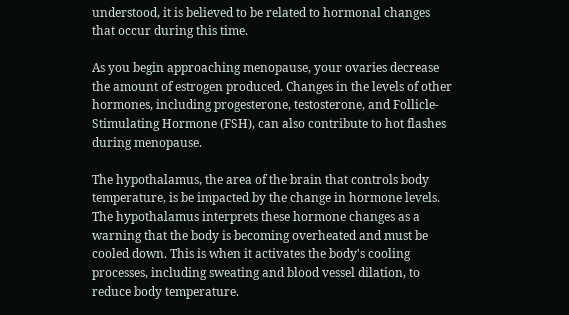understood, it is believed to be related to hormonal changes that occur during this time.

As you begin approaching menopause, your ovaries decrease the amount of estrogen produced. Changes in the levels of other hormones, including progesterone, testosterone, and Follicle-Stimulating Hormone (FSH), can also contribute to hot flashes during menopause.

The hypothalamus, the area of the brain that controls body temperature, is be impacted by the change in hormone levels. The hypothalamus interprets these hormone changes as a warning that the body is becoming overheated and must be cooled down. This is when it activates the body's cooling processes, including sweating and blood vessel dilation, to reduce body temperature.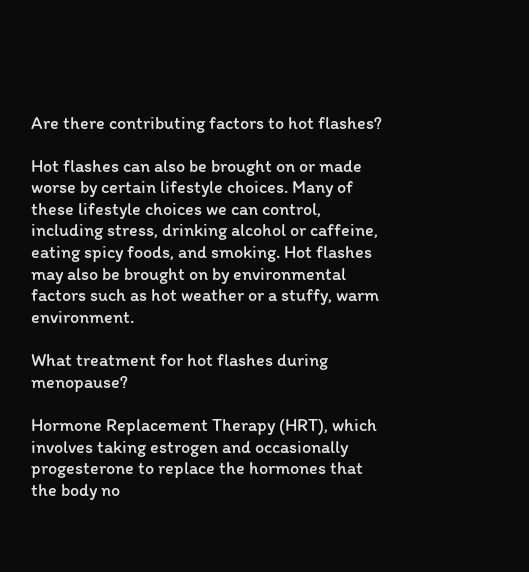Are there contributing factors to hot flashes?

Hot flashes can also be brought on or made worse by certain lifestyle choices. Many of these lifestyle choices we can control, including stress, drinking alcohol or caffeine, eating spicy foods, and smoking. Hot flashes may also be brought on by environmental factors such as hot weather or a stuffy, warm environment.

What treatment for hot flashes during menopause?

Hormone Replacement Therapy (HRT), which involves taking estrogen and occasionally progesterone to replace the hormones that the body no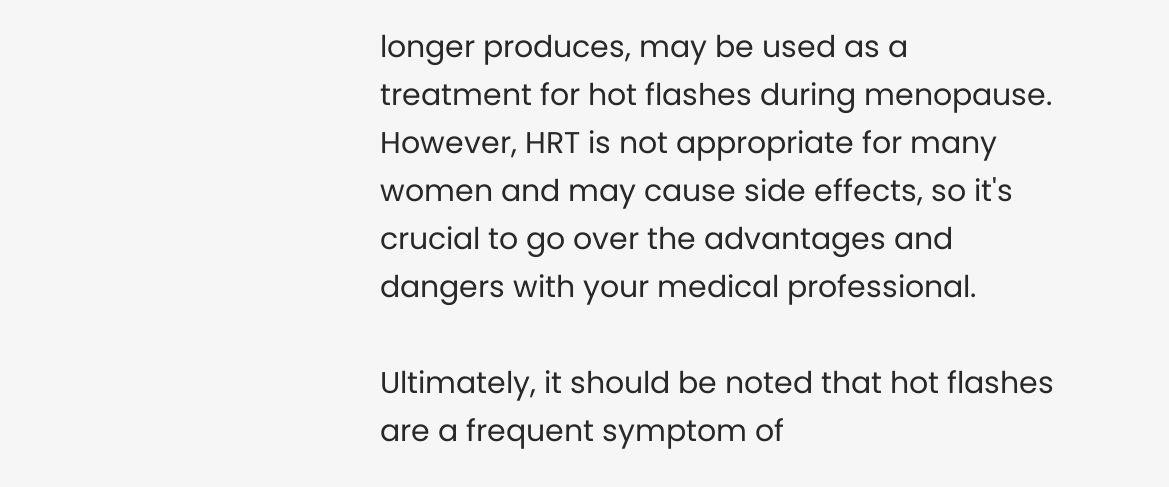longer produces, may be used as a treatment for hot flashes during menopause. However, HRT is not appropriate for many women and may cause side effects, so it's crucial to go over the advantages and dangers with your medical professional.

Ultimately, it should be noted that hot flashes are a frequent symptom of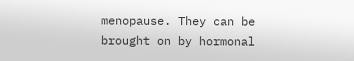menopause. They can be brought on by hormonal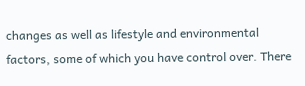changes as well as lifestyle and environmental factors, some of which you have control over. There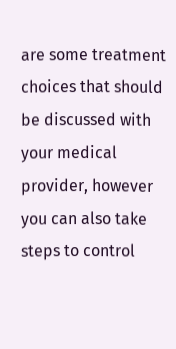are some treatment choices that should be discussed with your medical provider, however you can also take steps to control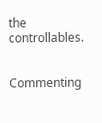the controllables.


Commenting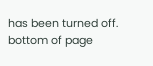has been turned off.
bottom of page